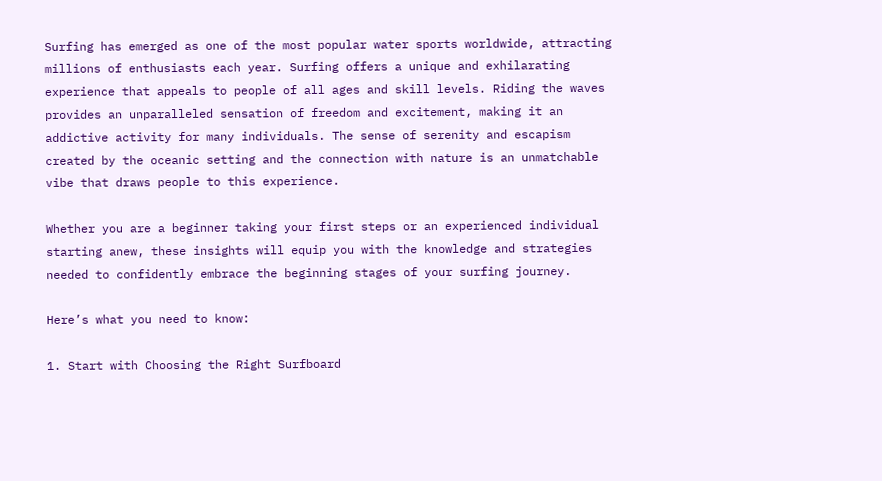Surfing has emerged as one of the most popular water sports worldwide, attracting millions of enthusiasts each year. Surfing offers a unique and exhilarating experience that appeals to people of all ages and skill levels. Riding the waves provides an unparalleled sensation of freedom and excitement, making it an addictive activity for many individuals. The sense of serenity and escapism created by the oceanic setting and the connection with nature is an unmatchable vibe that draws people to this experience.

Whether you are a beginner taking your first steps or an experienced individual starting anew, these insights will equip you with the knowledge and strategies needed to confidently embrace the beginning stages of your surfing journey.

Here’s what you need to know:

1. Start with Choosing the Right Surfboard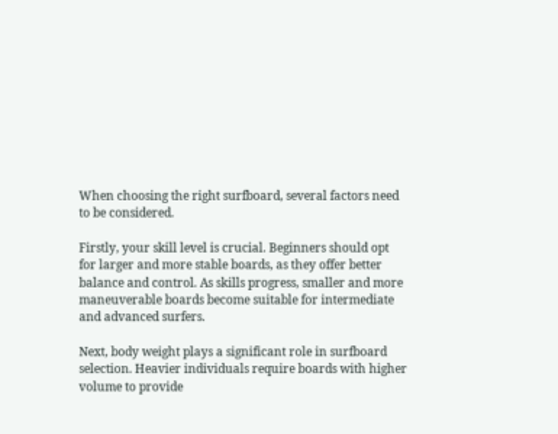When choosing the right surfboard, several factors need to be considered.

Firstly, your skill level is crucial. Beginners should opt for larger and more stable boards, as they offer better balance and control. As skills progress, smaller and more maneuverable boards become suitable for intermediate and advanced surfers.

Next, body weight plays a significant role in surfboard selection. Heavier individuals require boards with higher volume to provide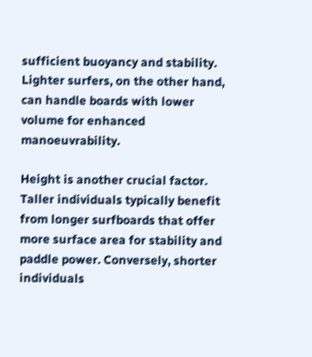sufficient buoyancy and stability. Lighter surfers, on the other hand, can handle boards with lower volume for enhanced manoeuvrability.

Height is another crucial factor. Taller individuals typically benefit from longer surfboards that offer more surface area for stability and paddle power. Conversely, shorter individuals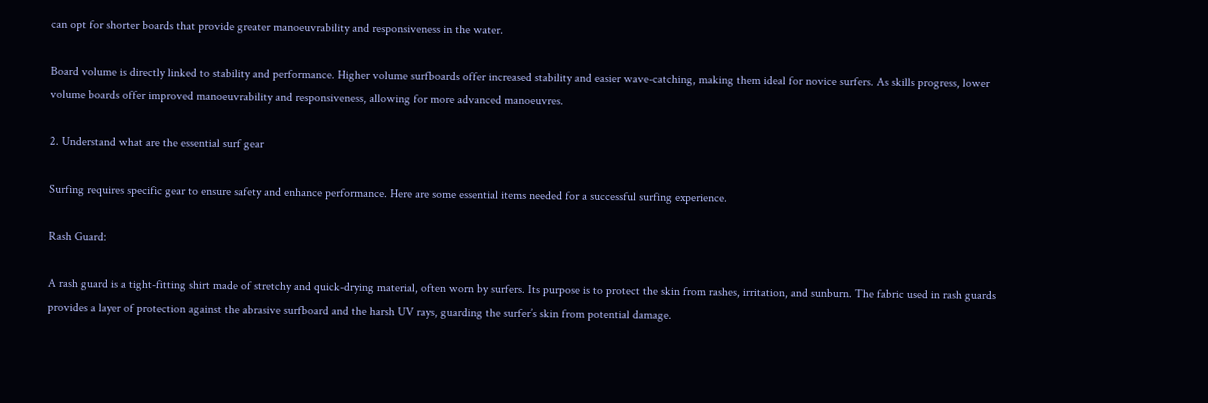can opt for shorter boards that provide greater manoeuvrability and responsiveness in the water.

Board volume is directly linked to stability and performance. Higher volume surfboards offer increased stability and easier wave-catching, making them ideal for novice surfers. As skills progress, lower volume boards offer improved manoeuvrability and responsiveness, allowing for more advanced manoeuvres.

2. Understand what are the essential surf gear

Surfing requires specific gear to ensure safety and enhance performance. Here are some essential items needed for a successful surfing experience.

Rash Guard:

A rash guard is a tight-fitting shirt made of stretchy and quick-drying material, often worn by surfers. Its purpose is to protect the skin from rashes, irritation, and sunburn. The fabric used in rash guards provides a layer of protection against the abrasive surfboard and the harsh UV rays, guarding the surfer’s skin from potential damage.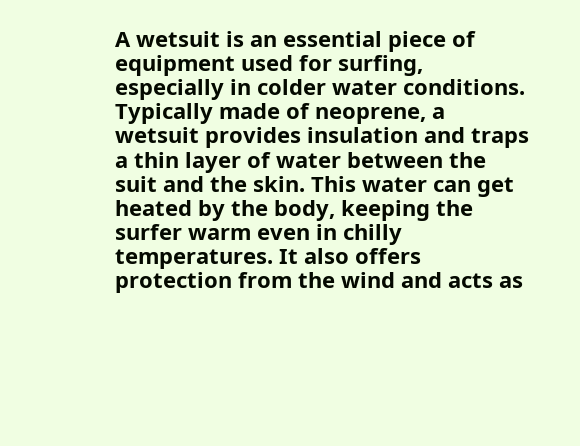A wetsuit is an essential piece of equipment used for surfing, especially in colder water conditions. Typically made of neoprene, a wetsuit provides insulation and traps a thin layer of water between the suit and the skin. This water can get heated by the body, keeping the surfer warm even in chilly temperatures. It also offers protection from the wind and acts as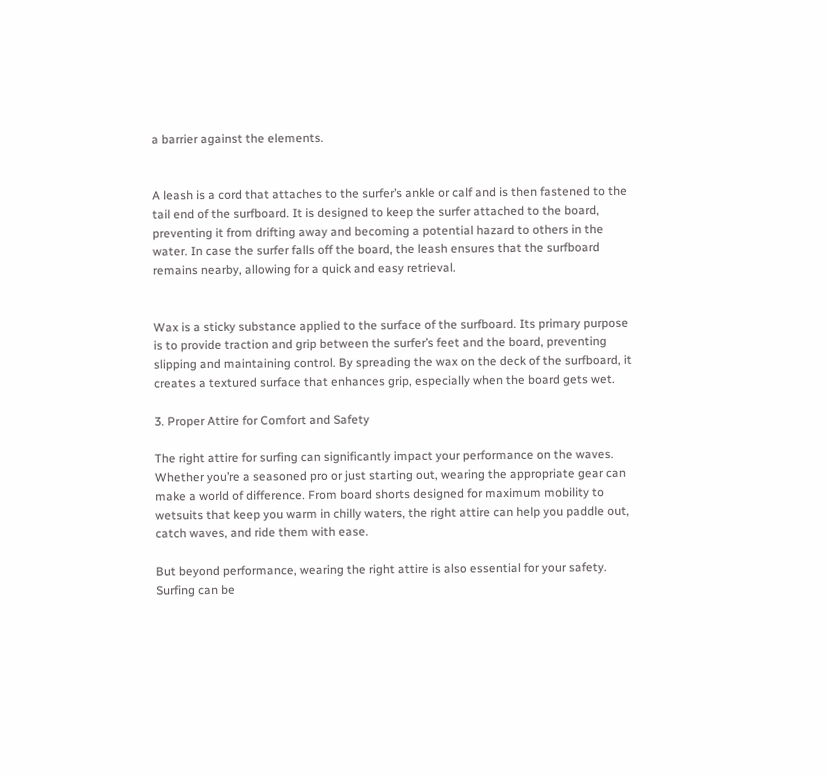a barrier against the elements.


A leash is a cord that attaches to the surfer’s ankle or calf and is then fastened to the tail end of the surfboard. It is designed to keep the surfer attached to the board, preventing it from drifting away and becoming a potential hazard to others in the water. In case the surfer falls off the board, the leash ensures that the surfboard remains nearby, allowing for a quick and easy retrieval.


Wax is a sticky substance applied to the surface of the surfboard. Its primary purpose is to provide traction and grip between the surfer’s feet and the board, preventing slipping and maintaining control. By spreading the wax on the deck of the surfboard, it creates a textured surface that enhances grip, especially when the board gets wet.

3. Proper Attire for Comfort and Safety

The right attire for surfing can significantly impact your performance on the waves. Whether you’re a seasoned pro or just starting out, wearing the appropriate gear can make a world of difference. From board shorts designed for maximum mobility to wetsuits that keep you warm in chilly waters, the right attire can help you paddle out, catch waves, and ride them with ease.

But beyond performance, wearing the right attire is also essential for your safety. Surfing can be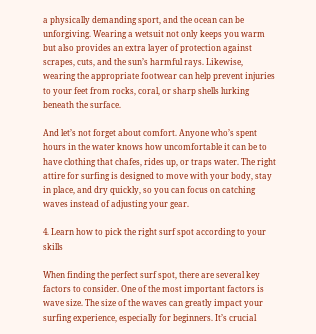a physically demanding sport, and the ocean can be unforgiving. Wearing a wetsuit not only keeps you warm but also provides an extra layer of protection against scrapes, cuts, and the sun’s harmful rays. Likewise, wearing the appropriate footwear can help prevent injuries to your feet from rocks, coral, or sharp shells lurking beneath the surface.

And let’s not forget about comfort. Anyone who’s spent hours in the water knows how uncomfortable it can be to have clothing that chafes, rides up, or traps water. The right attire for surfing is designed to move with your body, stay in place, and dry quickly, so you can focus on catching waves instead of adjusting your gear.

4. Learn how to pick the right surf spot according to your skills

When finding the perfect surf spot, there are several key factors to consider. One of the most important factors is wave size. The size of the waves can greatly impact your surfing experience, especially for beginners. It’s crucial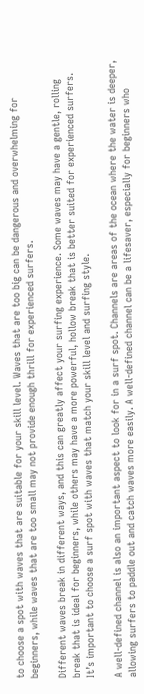to choose a spot with waves that are suitable for your skill level. Waves that are too big can be dangerous and overwhelming for beginners, while waves that are too small may not provide enough thrill for experienced surfers.

Different waves break in different ways, and this can greatly affect your surfing experience. Some waves may have a gentle, rolling break that is ideal for beginners, while others may have a more powerful, hollow break that is better suited for experienced surfers. It’s important to choose a surf spot with waves that match your skill level and surfing style.

A well-defined channel is also an important aspect to look for in a surf spot. Channels are areas of the ocean where the water is deeper, allowing surfers to paddle out and catch waves more easily. A well-defined channel can be a lifesaver, especially for beginners who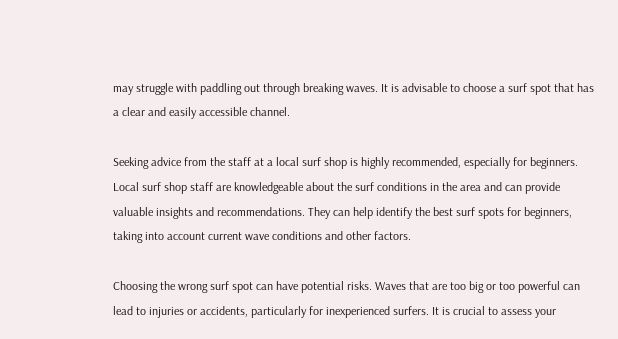may struggle with paddling out through breaking waves. It is advisable to choose a surf spot that has a clear and easily accessible channel.

Seeking advice from the staff at a local surf shop is highly recommended, especially for beginners. Local surf shop staff are knowledgeable about the surf conditions in the area and can provide valuable insights and recommendations. They can help identify the best surf spots for beginners, taking into account current wave conditions and other factors.

Choosing the wrong surf spot can have potential risks. Waves that are too big or too powerful can lead to injuries or accidents, particularly for inexperienced surfers. It is crucial to assess your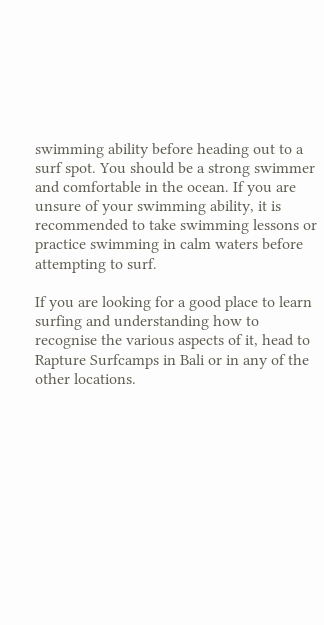swimming ability before heading out to a surf spot. You should be a strong swimmer and comfortable in the ocean. If you are unsure of your swimming ability, it is recommended to take swimming lessons or practice swimming in calm waters before attempting to surf.

If you are looking for a good place to learn surfing and understanding how to recognise the various aspects of it, head to Rapture Surfcamps in Bali or in any of the other locations.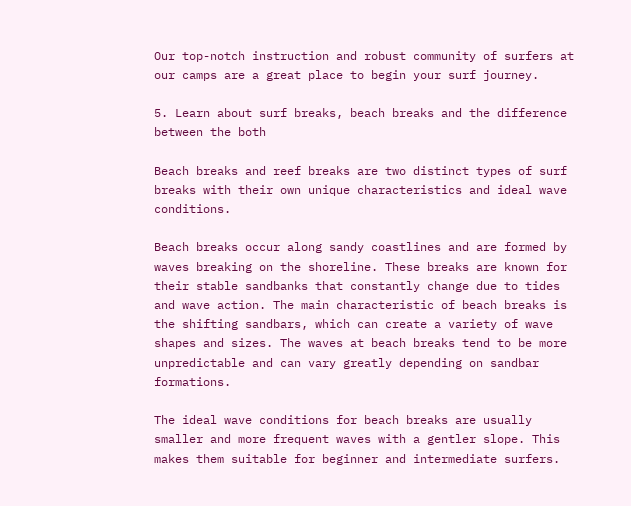Our top-notch instruction and robust community of surfers at our camps are a great place to begin your surf journey.

5. Learn about surf breaks, beach breaks and the difference between the both

Beach breaks and reef breaks are two distinct types of surf breaks with their own unique characteristics and ideal wave conditions.

Beach breaks occur along sandy coastlines and are formed by waves breaking on the shoreline. These breaks are known for their stable sandbanks that constantly change due to tides and wave action. The main characteristic of beach breaks is the shifting sandbars, which can create a variety of wave shapes and sizes. The waves at beach breaks tend to be more unpredictable and can vary greatly depending on sandbar formations.

The ideal wave conditions for beach breaks are usually smaller and more frequent waves with a gentler slope. This makes them suitable for beginner and intermediate surfers.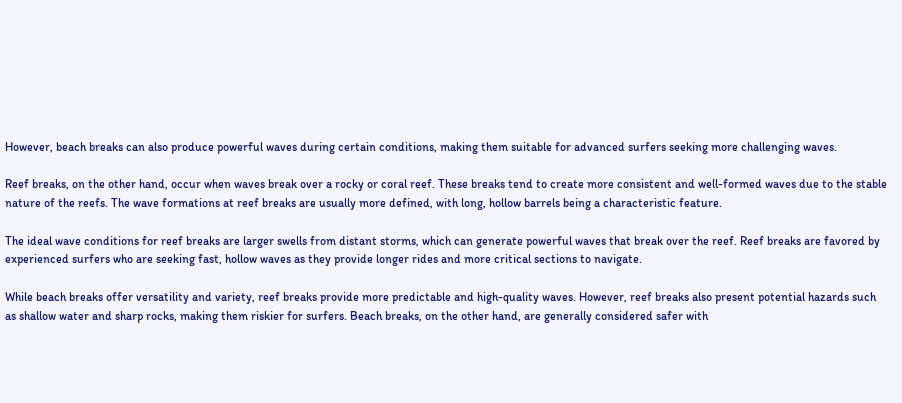However, beach breaks can also produce powerful waves during certain conditions, making them suitable for advanced surfers seeking more challenging waves.

Reef breaks, on the other hand, occur when waves break over a rocky or coral reef. These breaks tend to create more consistent and well-formed waves due to the stable nature of the reefs. The wave formations at reef breaks are usually more defined, with long, hollow barrels being a characteristic feature.

The ideal wave conditions for reef breaks are larger swells from distant storms, which can generate powerful waves that break over the reef. Reef breaks are favored by experienced surfers who are seeking fast, hollow waves as they provide longer rides and more critical sections to navigate.

While beach breaks offer versatility and variety, reef breaks provide more predictable and high-quality waves. However, reef breaks also present potential hazards such as shallow water and sharp rocks, making them riskier for surfers. Beach breaks, on the other hand, are generally considered safer with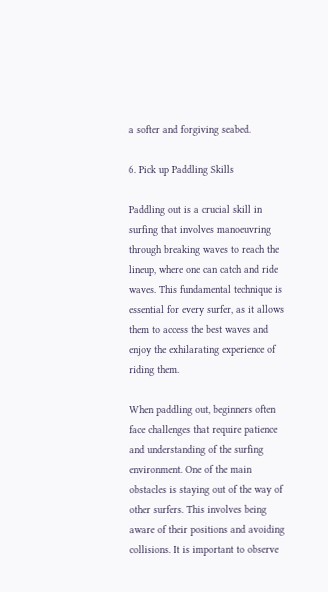a softer and forgiving seabed.

6. Pick up Paddling Skills

Paddling out is a crucial skill in surfing that involves manoeuvring through breaking waves to reach the lineup, where one can catch and ride waves. This fundamental technique is essential for every surfer, as it allows them to access the best waves and enjoy the exhilarating experience of riding them.

When paddling out, beginners often face challenges that require patience and understanding of the surfing environment. One of the main obstacles is staying out of the way of other surfers. This involves being aware of their positions and avoiding collisions. It is important to observe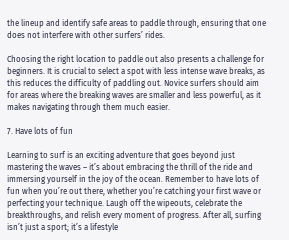the lineup and identify safe areas to paddle through, ensuring that one does not interfere with other surfers’ rides.

Choosing the right location to paddle out also presents a challenge for beginners. It is crucial to select a spot with less intense wave breaks, as this reduces the difficulty of paddling out. Novice surfers should aim for areas where the breaking waves are smaller and less powerful, as it makes navigating through them much easier.

7. Have lots of fun

Learning to surf is an exciting adventure that goes beyond just mastering the waves – it’s about embracing the thrill of the ride and immersing yourself in the joy of the ocean. Remember to have lots of fun when you’re out there, whether you’re catching your first wave or perfecting your technique. Laugh off the wipeouts, celebrate the breakthroughs, and relish every moment of progress. After all, surfing isn’t just a sport; it’s a lifestyle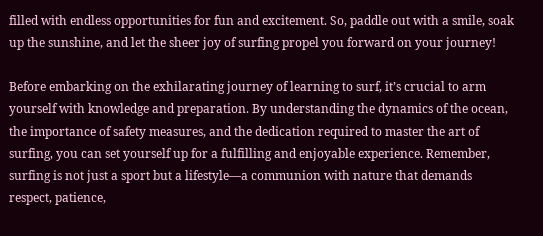filled with endless opportunities for fun and excitement. So, paddle out with a smile, soak up the sunshine, and let the sheer joy of surfing propel you forward on your journey!

Before embarking on the exhilarating journey of learning to surf, it’s crucial to arm yourself with knowledge and preparation. By understanding the dynamics of the ocean, the importance of safety measures, and the dedication required to master the art of surfing, you can set yourself up for a fulfilling and enjoyable experience. Remember, surfing is not just a sport but a lifestyle—a communion with nature that demands respect, patience,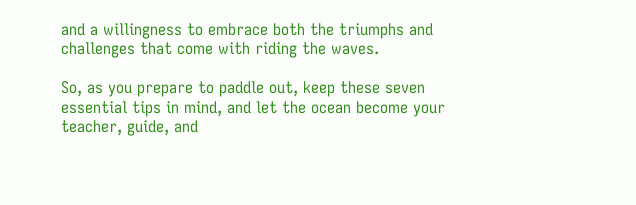and a willingness to embrace both the triumphs and challenges that come with riding the waves.

So, as you prepare to paddle out, keep these seven essential tips in mind, and let the ocean become your teacher, guide, and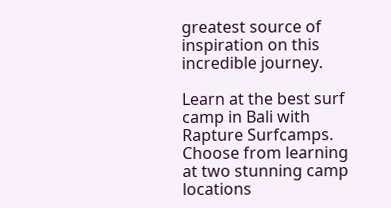greatest source of inspiration on this incredible journey.

Learn at the best surf camp in Bali with Rapture Surfcamps. Choose from learning at two stunning camp locations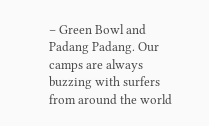– Green Bowl and Padang Padang. Our camps are always buzzing with surfers from around the world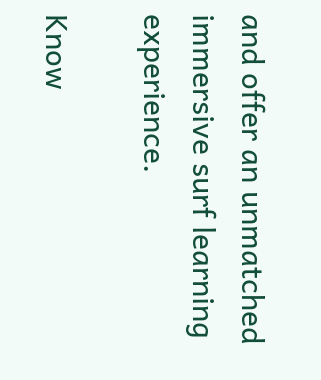and offer an unmatched immersive surf learning experience.

Know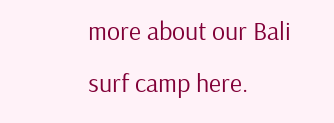more about our Bali surf camp here.